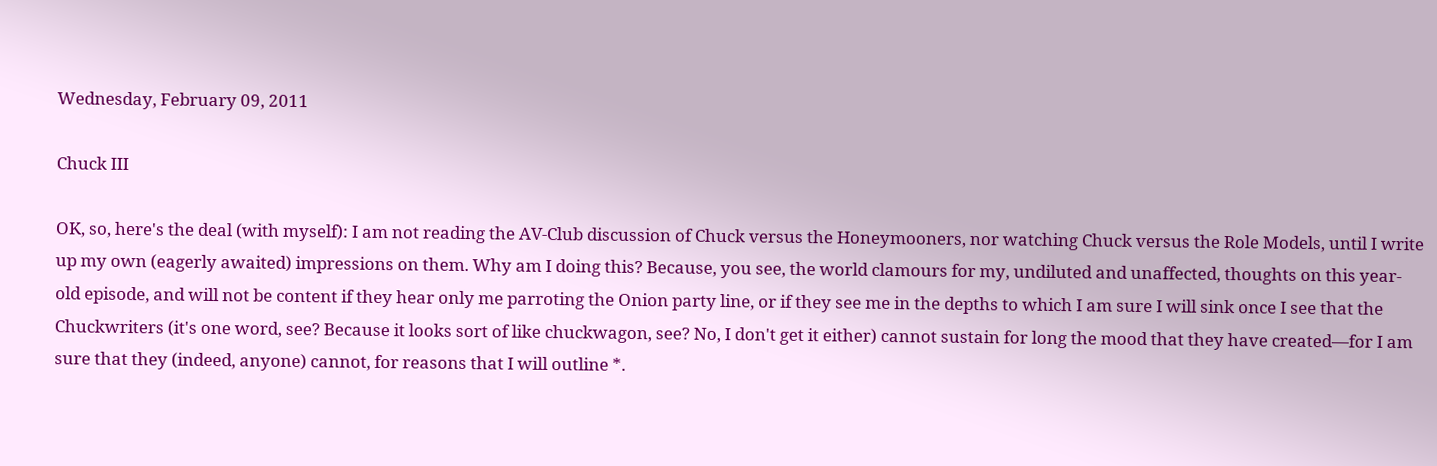Wednesday, February 09, 2011

Chuck III

OK, so, here's the deal (with myself): I am not reading the AV-Club discussion of Chuck versus the Honeymooners, nor watching Chuck versus the Role Models, until I write up my own (eagerly awaited) impressions on them. Why am I doing this? Because, you see, the world clamours for my, undiluted and unaffected, thoughts on this year-old episode, and will not be content if they hear only me parroting the Onion party line, or if they see me in the depths to which I am sure I will sink once I see that the Chuckwriters (it's one word, see? Because it looks sort of like chuckwagon, see? No, I don't get it either) cannot sustain for long the mood that they have created—for I am sure that they (indeed, anyone) cannot, for reasons that I will outline *.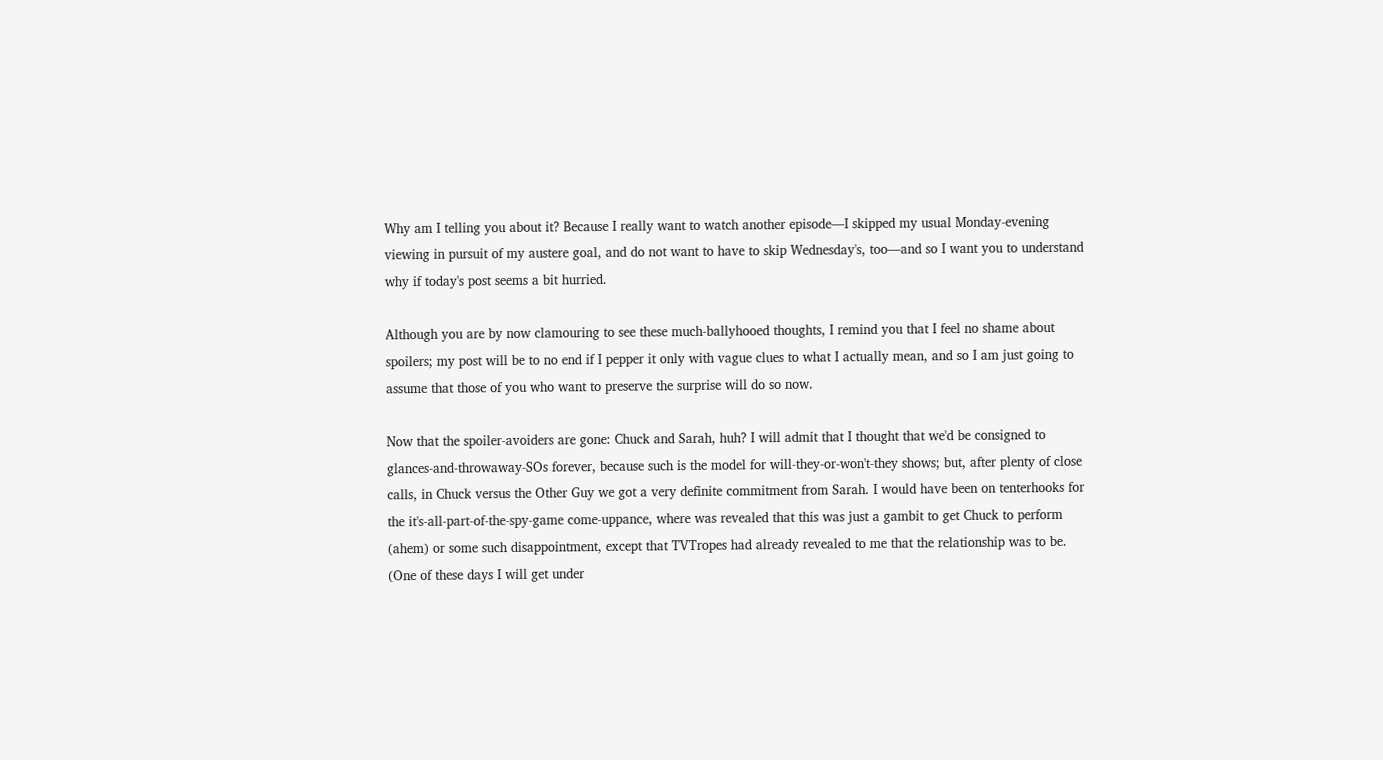Why am I telling you about it? Because I really want to watch another episode—I skipped my usual Monday-evening viewing in pursuit of my austere goal, and do not want to have to skip Wednesday's, too—and so I want you to understand why if today's post seems a bit hurried.

Although you are by now clamouring to see these much-ballyhooed thoughts, I remind you that I feel no shame about spoilers; my post will be to no end if I pepper it only with vague clues to what I actually mean, and so I am just going to assume that those of you who want to preserve the surprise will do so now.

Now that the spoiler-avoiders are gone: Chuck and Sarah, huh? I will admit that I thought that we'd be consigned to glances-and-throwaway-SOs forever, because such is the model for will-they-or-won't-they shows; but, after plenty of close calls, in Chuck versus the Other Guy we got a very definite commitment from Sarah. I would have been on tenterhooks for the it's-all-part-of-the-spy-game come-uppance, where was revealed that this was just a gambit to get Chuck to perform (ahem) or some such disappointment, except that TVTropes had already revealed to me that the relationship was to be. (One of these days I will get under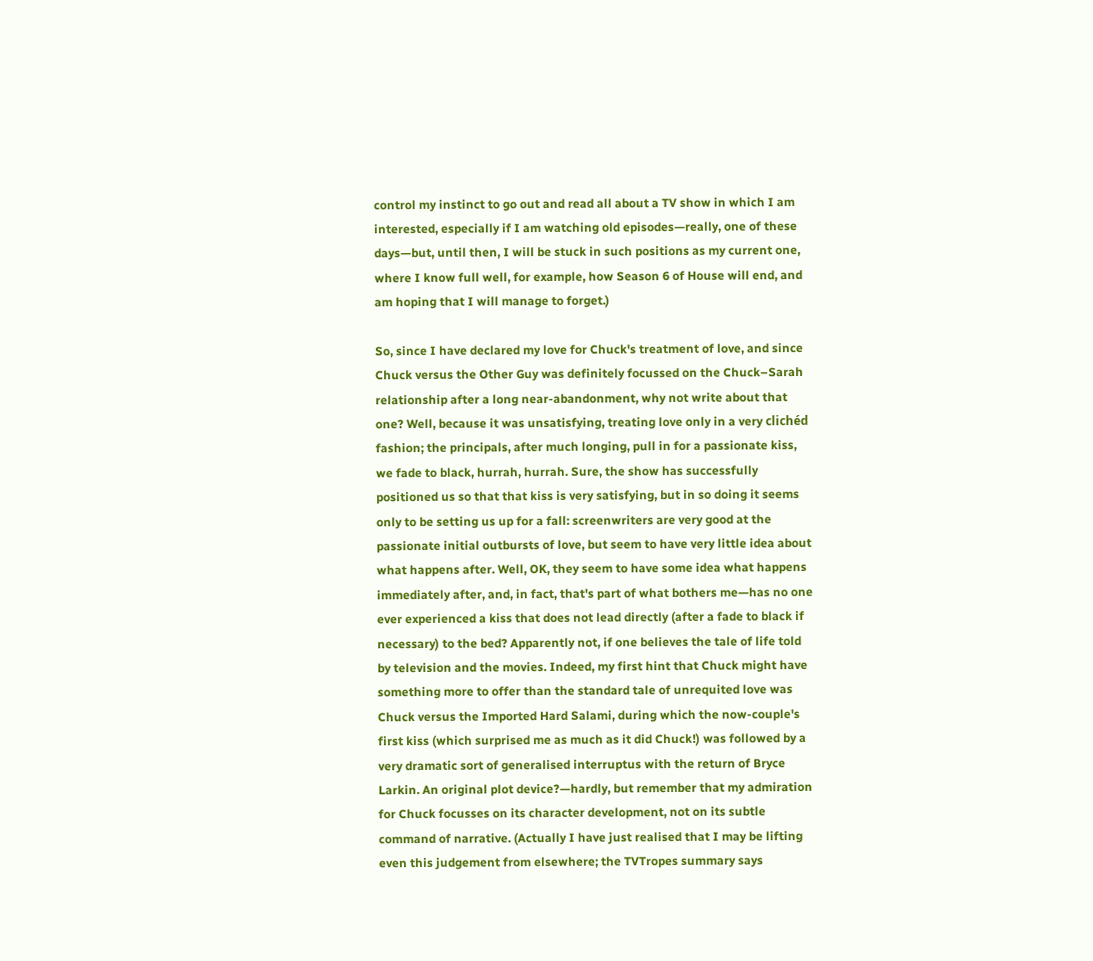control my instinct to go out and read all about a TV show in which I am interested, especially if I am watching old episodes—really, one of these days—but, until then, I will be stuck in such positions as my current one, where I know full well, for example, how Season 6 of House will end, and am hoping that I will manage to forget.)

So, since I have declared my love for Chuck's treatment of love, and since Chuck versus the Other Guy was definitely focussed on the Chuck–Sarah relationship after a long near-abandonment, why not write about that one? Well, because it was unsatisfying, treating love only in a very clichéd fashion; the principals, after much longing, pull in for a passionate kiss, we fade to black, hurrah, hurrah. Sure, the show has successfully positioned us so that that kiss is very satisfying, but in so doing it seems only to be setting us up for a fall: screenwriters are very good at the passionate initial outbursts of love, but seem to have very little idea about what happens after. Well, OK, they seem to have some idea what happens immediately after, and, in fact, that's part of what bothers me—has no one ever experienced a kiss that does not lead directly (after a fade to black if necessary) to the bed? Apparently not, if one believes the tale of life told by television and the movies. Indeed, my first hint that Chuck might have something more to offer than the standard tale of unrequited love was Chuck versus the Imported Hard Salami, during which the now-couple's first kiss (which surprised me as much as it did Chuck!) was followed by a very dramatic sort of generalised interruptus with the return of Bryce Larkin. An original plot device?—hardly, but remember that my admiration for Chuck focusses on its character development, not on its subtle command of narrative. (Actually I have just realised that I may be lifting even this judgement from elsewhere; the TVTropes summary says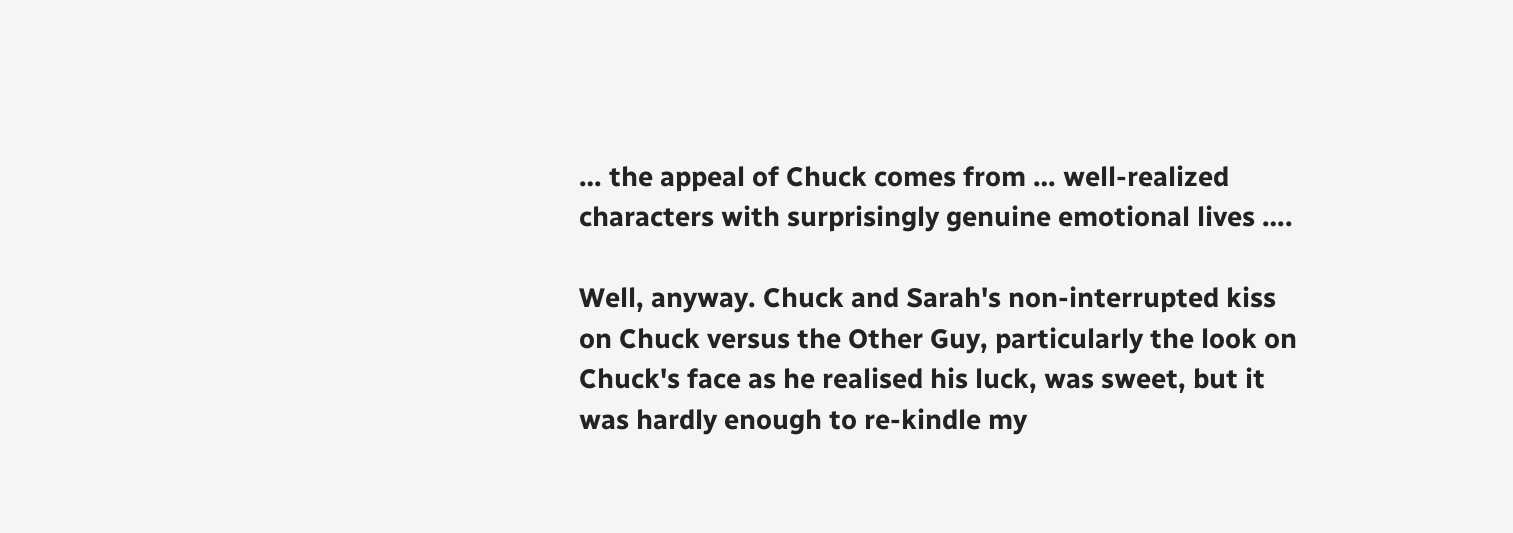… the appeal of Chuck comes from … well-realized characters with surprisingly genuine emotional lives ….

Well, anyway. Chuck and Sarah's non-interrupted kiss on Chuck versus the Other Guy, particularly the look on Chuck's face as he realised his luck, was sweet, but it was hardly enough to re-kindle my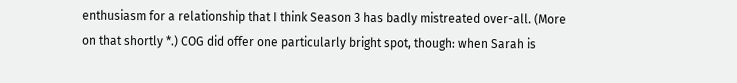enthusiasm for a relationship that I think Season 3 has badly mistreated over-all. (More on that shortly *.) COG did offer one particularly bright spot, though: when Sarah is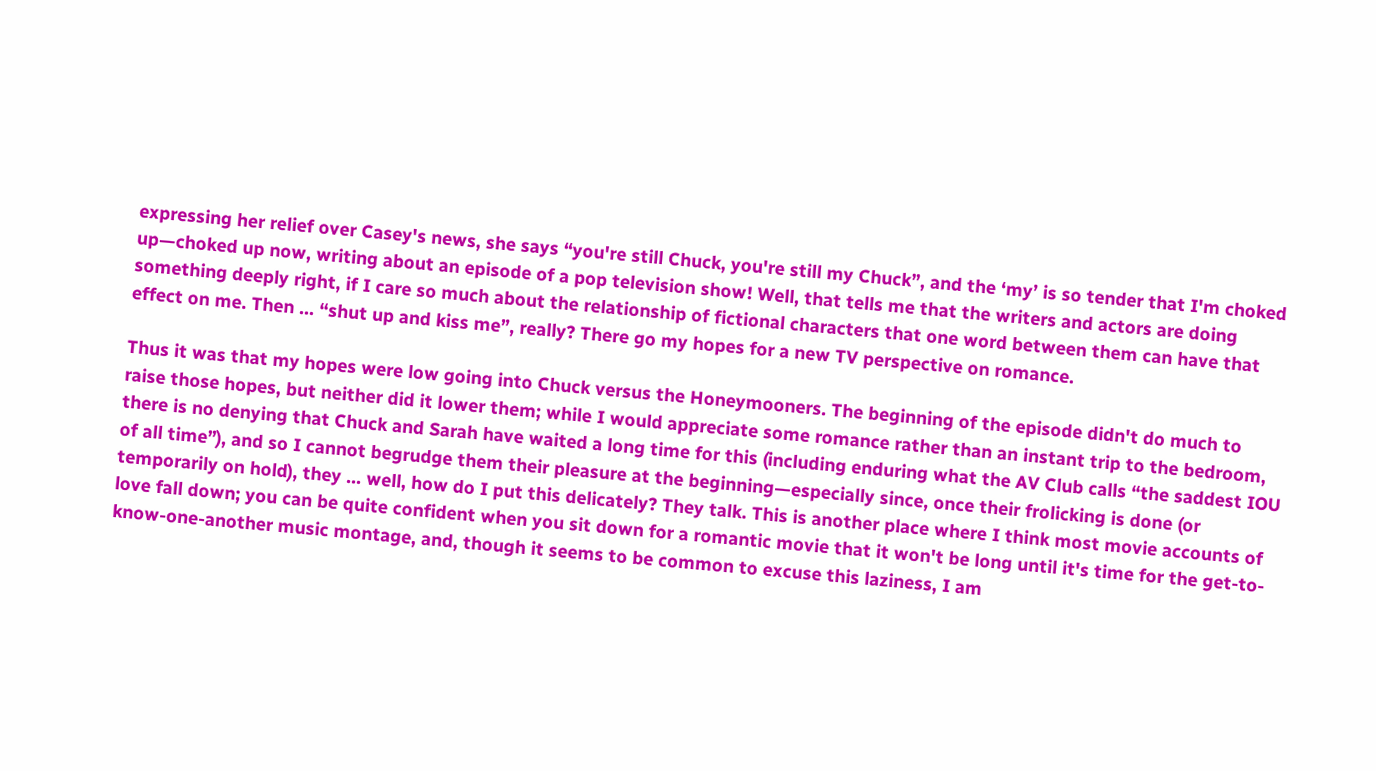expressing her relief over Casey's news, she says “you're still Chuck, you're still my Chuck”, and the ‘my’ is so tender that I'm choked up—choked up now, writing about an episode of a pop television show! Well, that tells me that the writers and actors are doing something deeply right, if I care so much about the relationship of fictional characters that one word between them can have that effect on me. Then … “shut up and kiss me”, really? There go my hopes for a new TV perspective on romance.

Thus it was that my hopes were low going into Chuck versus the Honeymooners. The beginning of the episode didn't do much to raise those hopes, but neither did it lower them; while I would appreciate some romance rather than an instant trip to the bedroom, there is no denying that Chuck and Sarah have waited a long time for this (including enduring what the AV Club calls “the saddest IOU of all time”), and so I cannot begrudge them their pleasure at the beginning—especially since, once their frolicking is done (or temporarily on hold), they … well, how do I put this delicately? They talk. This is another place where I think most movie accounts of love fall down; you can be quite confident when you sit down for a romantic movie that it won't be long until it's time for the get-to-know-one-another music montage, and, though it seems to be common to excuse this laziness, I am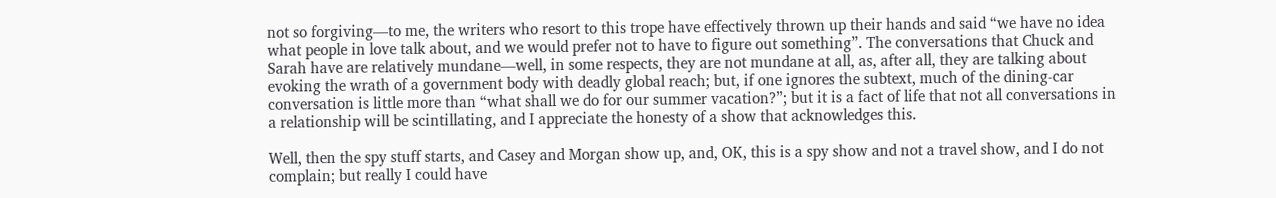not so forgiving—to me, the writers who resort to this trope have effectively thrown up their hands and said “we have no idea what people in love talk about, and we would prefer not to have to figure out something”. The conversations that Chuck and Sarah have are relatively mundane—well, in some respects, they are not mundane at all, as, after all, they are talking about evoking the wrath of a government body with deadly global reach; but, if one ignores the subtext, much of the dining-car conversation is little more than “what shall we do for our summer vacation?”; but it is a fact of life that not all conversations in a relationship will be scintillating, and I appreciate the honesty of a show that acknowledges this.

Well, then the spy stuff starts, and Casey and Morgan show up, and, OK, this is a spy show and not a travel show, and I do not complain; but really I could have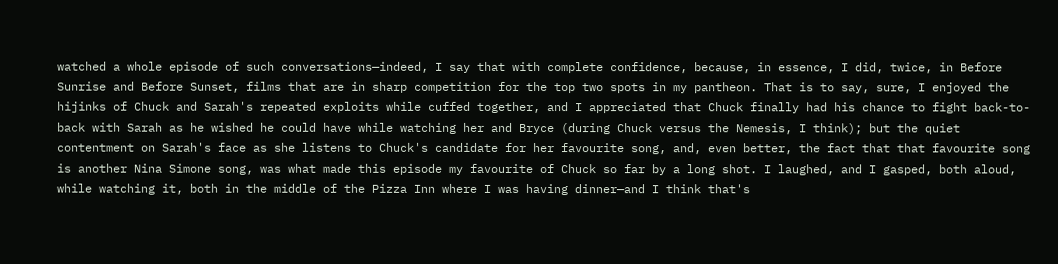watched a whole episode of such conversations—indeed, I say that with complete confidence, because, in essence, I did, twice, in Before Sunrise and Before Sunset, films that are in sharp competition for the top two spots in my pantheon. That is to say, sure, I enjoyed the hijinks of Chuck and Sarah's repeated exploits while cuffed together, and I appreciated that Chuck finally had his chance to fight back-to-back with Sarah as he wished he could have while watching her and Bryce (during Chuck versus the Nemesis, I think); but the quiet contentment on Sarah's face as she listens to Chuck's candidate for her favourite song, and, even better, the fact that that favourite song is another Nina Simone song, was what made this episode my favourite of Chuck so far by a long shot. I laughed, and I gasped, both aloud, while watching it, both in the middle of the Pizza Inn where I was having dinner—and I think that's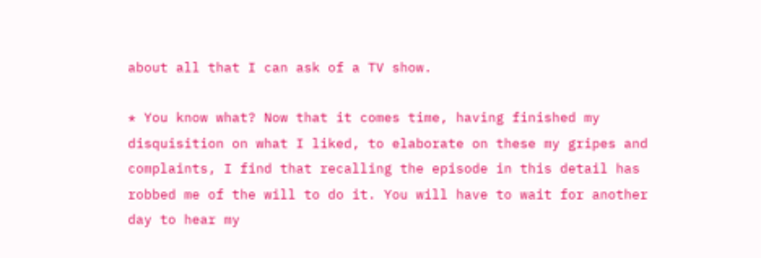about all that I can ask of a TV show.

* You know what? Now that it comes time, having finished my disquisition on what I liked, to elaborate on these my gripes and complaints, I find that recalling the episode in this detail has robbed me of the will to do it. You will have to wait for another day to hear my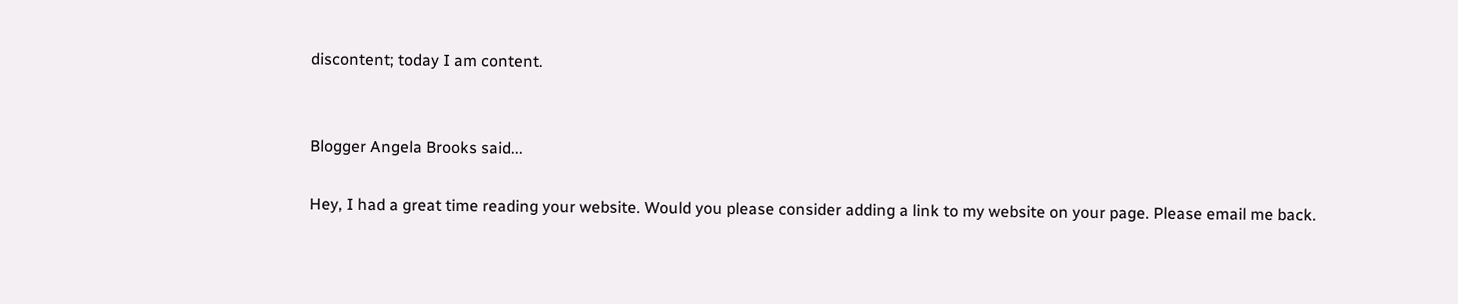discontent; today I am content.


Blogger Angela Brooks said...

Hey, I had a great time reading your website. Would you please consider adding a link to my website on your page. Please email me back.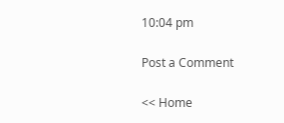10:04 pm

Post a Comment

<< Home